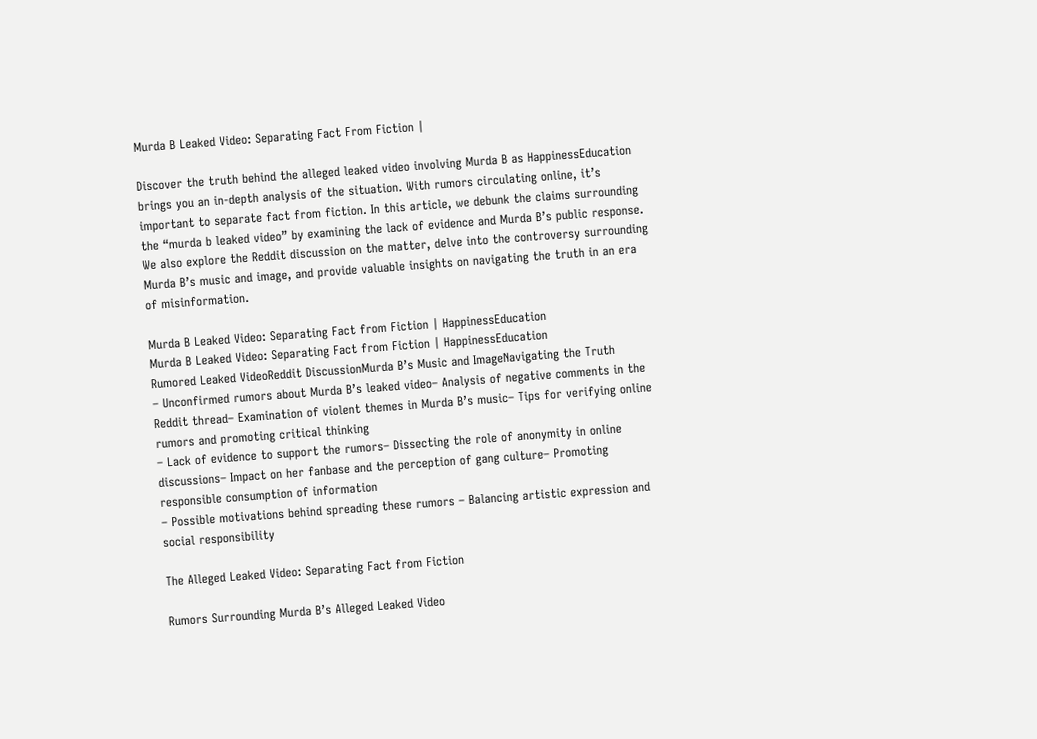Murda B Leaked Video: Separating Fact From Fiction |

Discover the truth behind the alleged leaked video involving Murda B as HappinessEducation brings you an in-depth analysis of the situation. With rumors circulating online, it’s important to separate fact from fiction. In this article, we debunk the claims surrounding the “murda b leaked video” by examining the lack of evidence and Murda B’s public response. We also explore the Reddit discussion on the matter, delve into the controversy surrounding Murda B’s music and image, and provide valuable insights on navigating the truth in an era of misinformation.

Murda B Leaked Video: Separating Fact from Fiction | HappinessEducation
Murda B Leaked Video: Separating Fact from Fiction | HappinessEducation
Rumored Leaked VideoReddit DiscussionMurda B’s Music and ImageNavigating the Truth
– Unconfirmed rumors about Murda B’s leaked video– Analysis of negative comments in the Reddit thread– Examination of violent themes in Murda B’s music– Tips for verifying online rumors and promoting critical thinking
– Lack of evidence to support the rumors– Dissecting the role of anonymity in online discussions– Impact on her fanbase and the perception of gang culture– Promoting responsible consumption of information
– Possible motivations behind spreading these rumors – Balancing artistic expression and social responsibility

The Alleged Leaked Video: Separating Fact from Fiction

Rumors Surrounding Murda B’s Alleged Leaked Video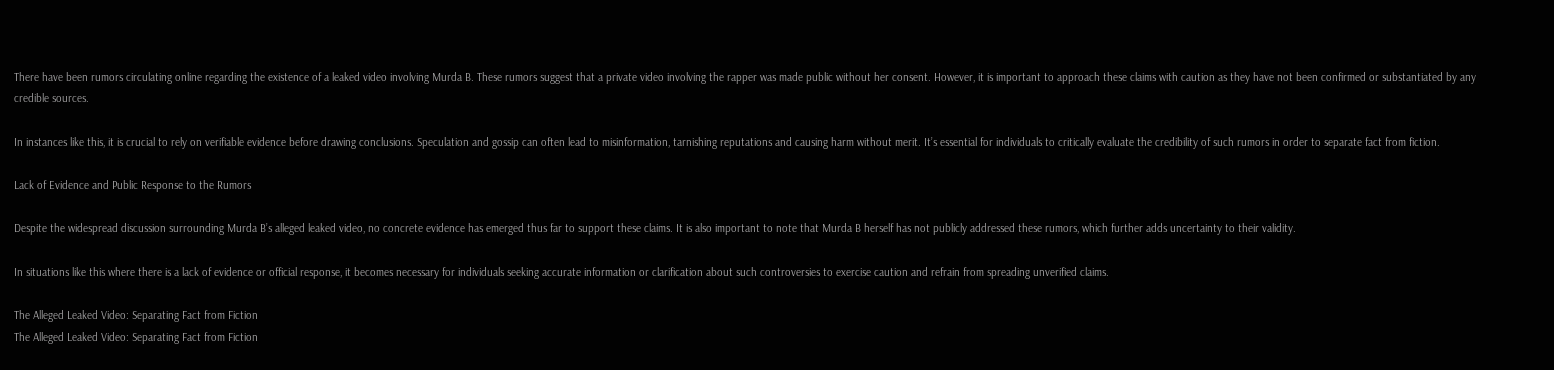There have been rumors circulating online regarding the existence of a leaked video involving Murda B. These rumors suggest that a private video involving the rapper was made public without her consent. However, it is important to approach these claims with caution as they have not been confirmed or substantiated by any credible sources.

In instances like this, it is crucial to rely on verifiable evidence before drawing conclusions. Speculation and gossip can often lead to misinformation, tarnishing reputations and causing harm without merit. It’s essential for individuals to critically evaluate the credibility of such rumors in order to separate fact from fiction.

Lack of Evidence and Public Response to the Rumors

Despite the widespread discussion surrounding Murda B’s alleged leaked video, no concrete evidence has emerged thus far to support these claims. It is also important to note that Murda B herself has not publicly addressed these rumors, which further adds uncertainty to their validity.

In situations like this where there is a lack of evidence or official response, it becomes necessary for individuals seeking accurate information or clarification about such controversies to exercise caution and refrain from spreading unverified claims.

The Alleged Leaked Video: Separating Fact from Fiction
The Alleged Leaked Video: Separating Fact from Fiction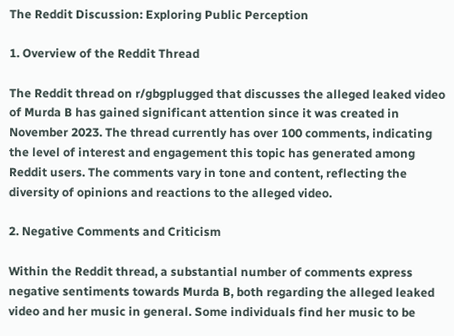The Reddit Discussion: Exploring Public Perception

1. Overview of the Reddit Thread

The Reddit thread on r/gbgplugged that discusses the alleged leaked video of Murda B has gained significant attention since it was created in November 2023. The thread currently has over 100 comments, indicating the level of interest and engagement this topic has generated among Reddit users. The comments vary in tone and content, reflecting the diversity of opinions and reactions to the alleged video.

2. Negative Comments and Criticism

Within the Reddit thread, a substantial number of comments express negative sentiments towards Murda B, both regarding the alleged leaked video and her music in general. Some individuals find her music to be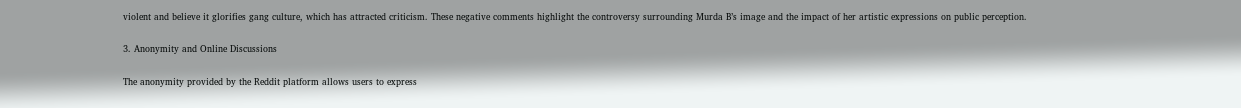violent and believe it glorifies gang culture, which has attracted criticism. These negative comments highlight the controversy surrounding Murda B’s image and the impact of her artistic expressions on public perception.

3. Anonymity and Online Discussions

The anonymity provided by the Reddit platform allows users to express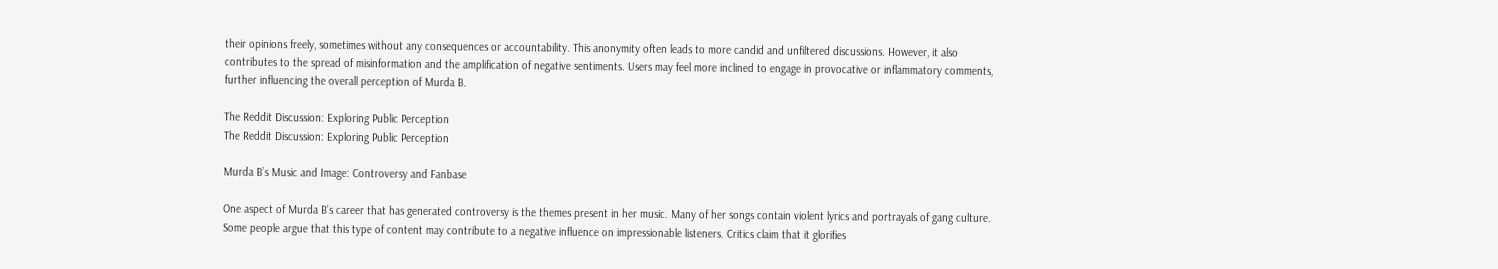their opinions freely, sometimes without any consequences or accountability. This anonymity often leads to more candid and unfiltered discussions. However, it also contributes to the spread of misinformation and the amplification of negative sentiments. Users may feel more inclined to engage in provocative or inflammatory comments, further influencing the overall perception of Murda B.

The Reddit Discussion: Exploring Public Perception
The Reddit Discussion: Exploring Public Perception

Murda B’s Music and Image: Controversy and Fanbase

One aspect of Murda B’s career that has generated controversy is the themes present in her music. Many of her songs contain violent lyrics and portrayals of gang culture. Some people argue that this type of content may contribute to a negative influence on impressionable listeners. Critics claim that it glorifies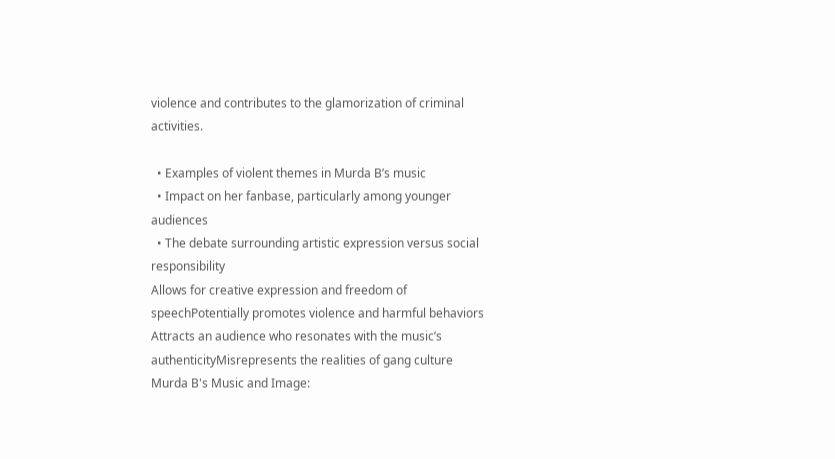violence and contributes to the glamorization of criminal activities.

  • Examples of violent themes in Murda B’s music
  • Impact on her fanbase, particularly among younger audiences
  • The debate surrounding artistic expression versus social responsibility
Allows for creative expression and freedom of speechPotentially promotes violence and harmful behaviors
Attracts an audience who resonates with the music’s authenticityMisrepresents the realities of gang culture
Murda B's Music and Image: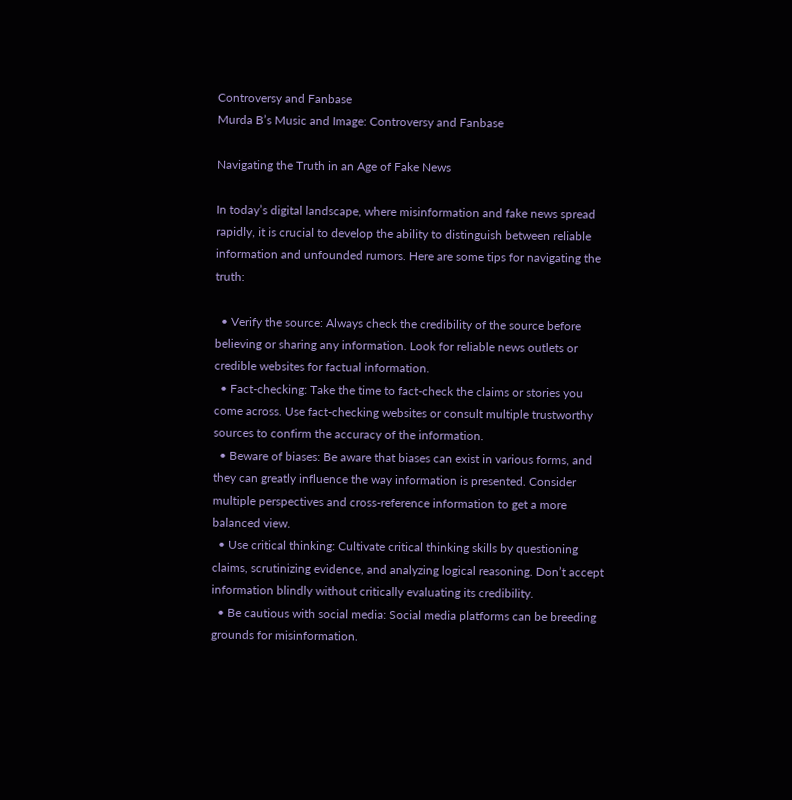Controversy and Fanbase
Murda B’s Music and Image: Controversy and Fanbase

Navigating the Truth in an Age of Fake News

In today’s digital landscape, where misinformation and fake news spread rapidly, it is crucial to develop the ability to distinguish between reliable information and unfounded rumors. Here are some tips for navigating the truth:

  • Verify the source: Always check the credibility of the source before believing or sharing any information. Look for reliable news outlets or credible websites for factual information.
  • Fact-checking: Take the time to fact-check the claims or stories you come across. Use fact-checking websites or consult multiple trustworthy sources to confirm the accuracy of the information.
  • Beware of biases: Be aware that biases can exist in various forms, and they can greatly influence the way information is presented. Consider multiple perspectives and cross-reference information to get a more balanced view.
  • Use critical thinking: Cultivate critical thinking skills by questioning claims, scrutinizing evidence, and analyzing logical reasoning. Don’t accept information blindly without critically evaluating its credibility.
  • Be cautious with social media: Social media platforms can be breeding grounds for misinformation.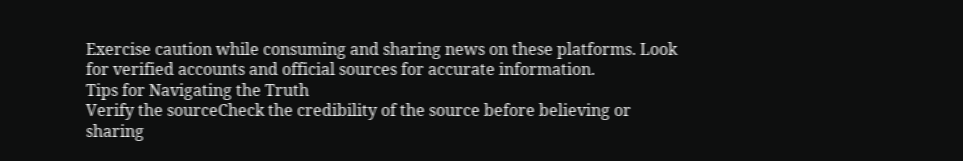Exercise caution while consuming and sharing news on these platforms. Look for verified accounts and official sources for accurate information.
Tips for Navigating the Truth
Verify the sourceCheck the credibility of the source before believing or sharing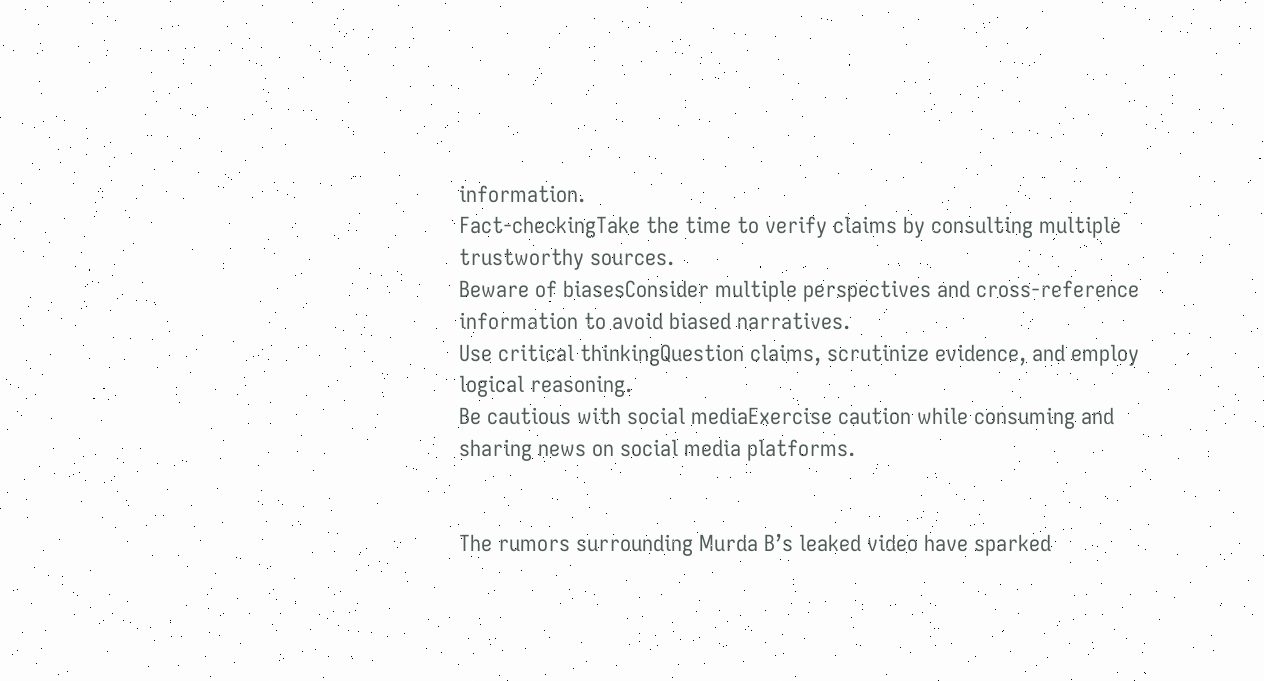information.
Fact-checkingTake the time to verify claims by consulting multiple trustworthy sources.
Beware of biasesConsider multiple perspectives and cross-reference information to avoid biased narratives.
Use critical thinkingQuestion claims, scrutinize evidence, and employ logical reasoning.
Be cautious with social mediaExercise caution while consuming and sharing news on social media platforms.


The rumors surrounding Murda B’s leaked video have sparked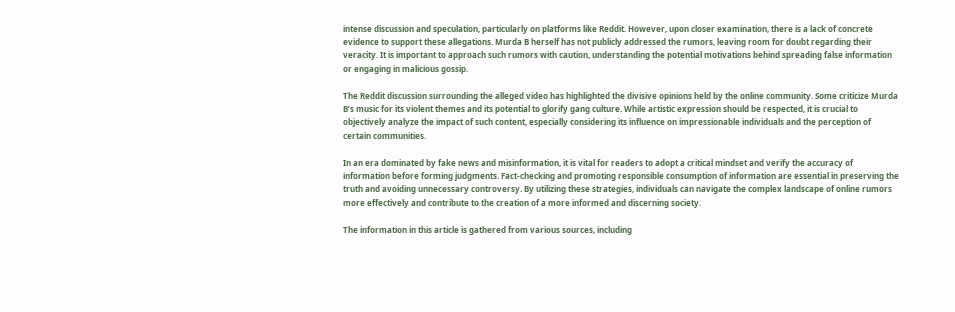intense discussion and speculation, particularly on platforms like Reddit. However, upon closer examination, there is a lack of concrete evidence to support these allegations. Murda B herself has not publicly addressed the rumors, leaving room for doubt regarding their veracity. It is important to approach such rumors with caution, understanding the potential motivations behind spreading false information or engaging in malicious gossip.

The Reddit discussion surrounding the alleged video has highlighted the divisive opinions held by the online community. Some criticize Murda B’s music for its violent themes and its potential to glorify gang culture. While artistic expression should be respected, it is crucial to objectively analyze the impact of such content, especially considering its influence on impressionable individuals and the perception of certain communities.

In an era dominated by fake news and misinformation, it is vital for readers to adopt a critical mindset and verify the accuracy of information before forming judgments. Fact-checking and promoting responsible consumption of information are essential in preserving the truth and avoiding unnecessary controversy. By utilizing these strategies, individuals can navigate the complex landscape of online rumors more effectively and contribute to the creation of a more informed and discerning society.

The information in this article is gathered from various sources, including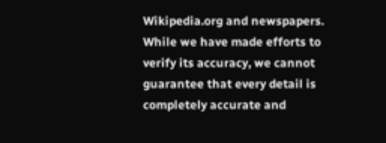Wikipedia.org and newspapers. While we have made efforts to verify its accuracy, we cannot guarantee that every detail is completely accurate and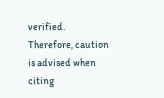verified. Therefore, caution is advised when citing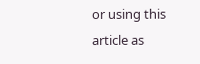or using this article as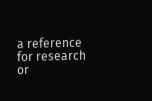a reference for research or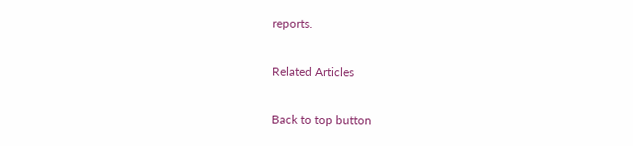reports.

Related Articles

Back to top button